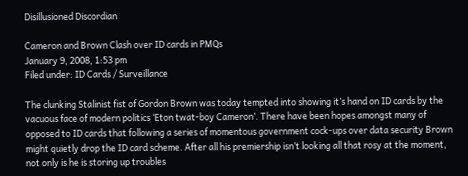Disillusioned Discordian

Cameron and Brown Clash over ID cards in PMQs
January 9, 2008, 1:53 pm
Filed under: ID Cards / Surveillance

The clunking Stalinist fist of Gordon Brown was today tempted into showing it’s hand on ID cards by the vacuous face of modern politics ‘Eton twat-boy Cameron’. There have been hopes amongst many of opposed to ID cards that following a series of momentous government cock-ups over data security Brown might quietly drop the ID card scheme. After all his premiership isn’t looking all that rosy at the moment, not only is he is storing up troubles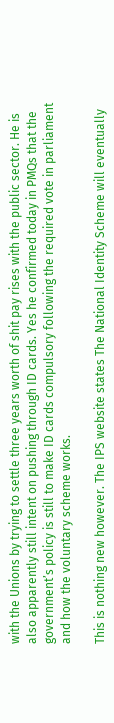with the Unions by trying to settle three years worth of shit pay rises with the public sector. He is also apparently still intent on pushing through ID cards. Yes he confirmed today in PMQs that the government’s policy is still to make ID cards compulsory following the required vote in parliament and how the voluntary scheme works.

This is nothing new however. The IPS website states The National Identity Scheme will eventually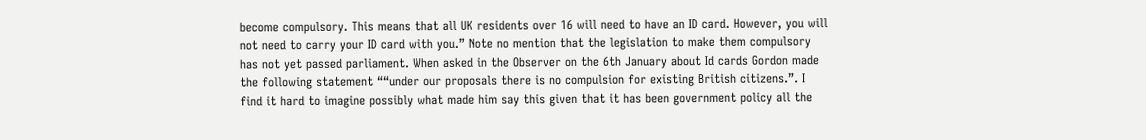become compulsory. This means that all UK residents over 16 will need to have an ID card. However, you will not need to carry your ID card with you.” Note no mention that the legislation to make them compulsory has not yet passed parliament. When asked in the Observer on the 6th January about Id cards Gordon made the following statement ““under our proposals there is no compulsion for existing British citizens.”. I find it hard to imagine possibly what made him say this given that it has been government policy all the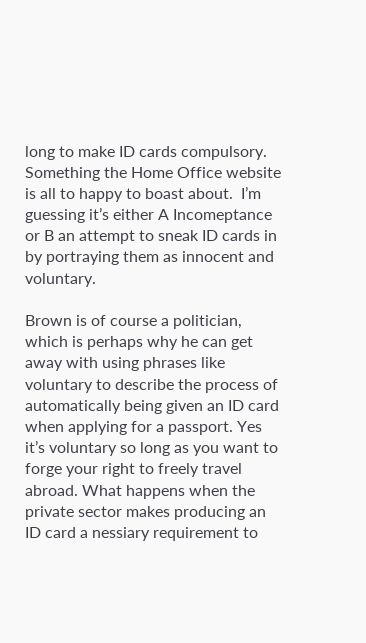long to make ID cards compulsory. Something the Home Office website is all to happy to boast about.  I’m guessing it’s either A Incomeptance or B an attempt to sneak ID cards in by portraying them as innocent and voluntary.

Brown is of course a politician, which is perhaps why he can get away with using phrases like voluntary to describe the process of automatically being given an ID card when applying for a passport. Yes it’s voluntary so long as you want to forge your right to freely travel abroad. What happens when the private sector makes producing an ID card a nessiary requirement to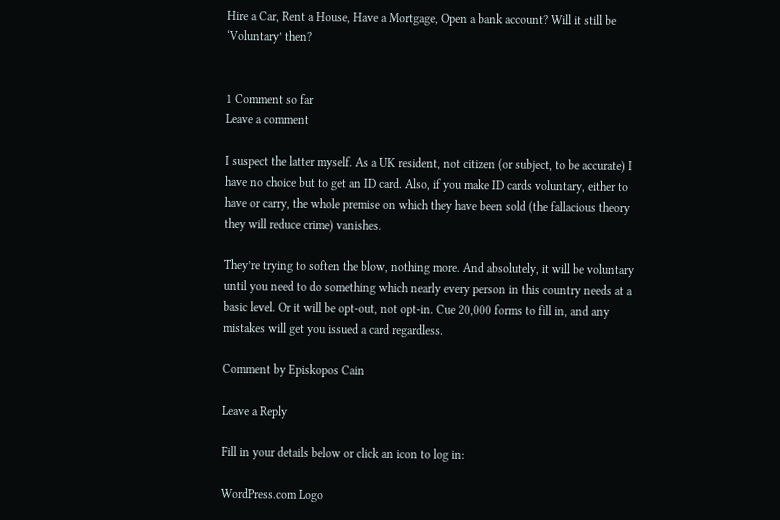Hire a Car, Rent a House, Have a Mortgage, Open a bank account? Will it still be ‘Voluntary’ then?


1 Comment so far
Leave a comment

I suspect the latter myself. As a UK resident, not citizen (or subject, to be accurate) I have no choice but to get an ID card. Also, if you make ID cards voluntary, either to have or carry, the whole premise on which they have been sold (the fallacious theory they will reduce crime) vanishes.

They’re trying to soften the blow, nothing more. And absolutely, it will be voluntary until you need to do something which nearly every person in this country needs at a basic level. Or it will be opt-out, not opt-in. Cue 20,000 forms to fill in, and any mistakes will get you issued a card regardless.

Comment by Episkopos Cain

Leave a Reply

Fill in your details below or click an icon to log in:

WordPress.com Logo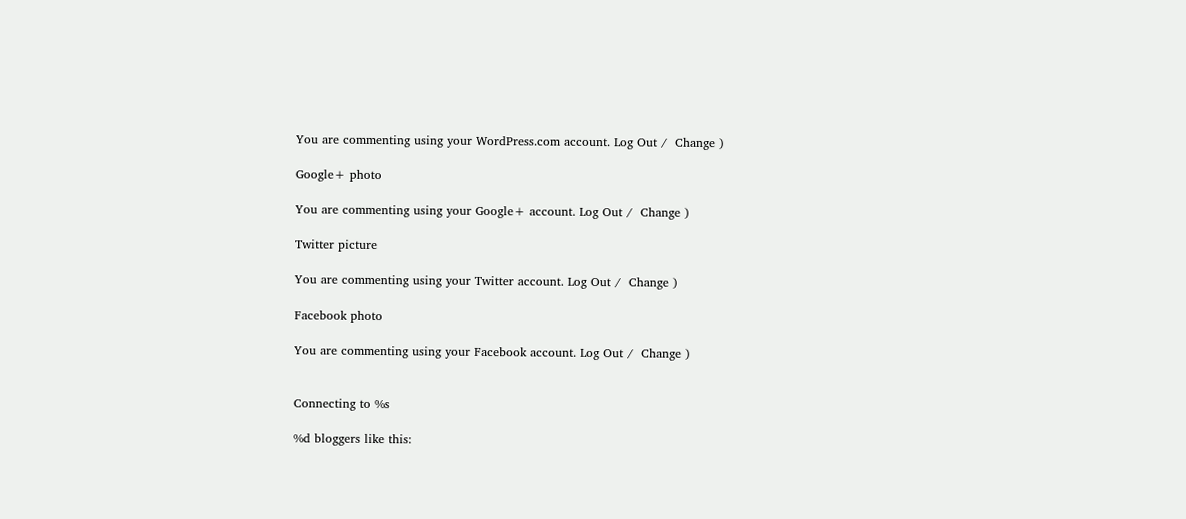You are commenting using your WordPress.com account. Log Out /  Change )

Google+ photo

You are commenting using your Google+ account. Log Out /  Change )

Twitter picture

You are commenting using your Twitter account. Log Out /  Change )

Facebook photo

You are commenting using your Facebook account. Log Out /  Change )


Connecting to %s

%d bloggers like this: